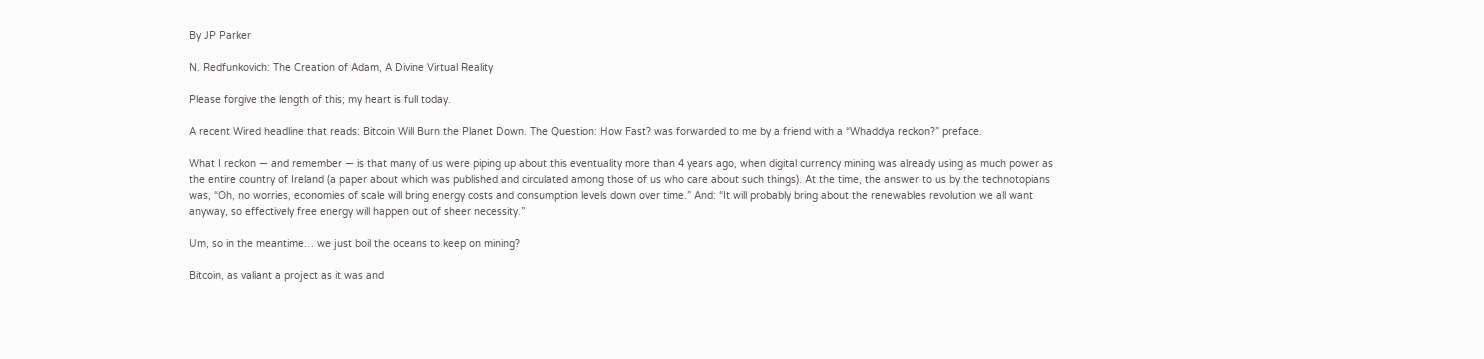By JP Parker

N. Redfunkovich: The Creation of Adam, A Divine Virtual Reality

Please forgive the length of this; my heart is full today.

A recent Wired headline that reads: Bitcoin Will Burn the Planet Down. The Question: How Fast? was forwarded to me by a friend with a “Whaddya reckon?” preface.

What I reckon — and remember — is that many of us were piping up about this eventuality more than 4 years ago, when digital currency mining was already using as much power as the entire country of Ireland (a paper about which was published and circulated among those of us who care about such things). At the time, the answer to us by the technotopians was, “Oh, no worries, economies of scale will bring energy costs and consumption levels down over time.” And: “It will probably bring about the renewables revolution we all want anyway, so effectively free energy will happen out of sheer necessity.”

Um, so in the meantime… we just boil the oceans to keep on mining?

Bitcoin, as valiant a project as it was and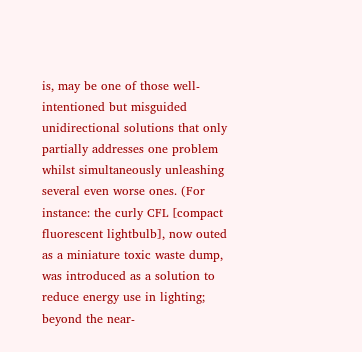is, may be one of those well-intentioned but misguided unidirectional solutions that only partially addresses one problem whilst simultaneously unleashing several even worse ones. (For instance: the curly CFL [compact fluorescent lightbulb], now outed as a miniature toxic waste dump, was introduced as a solution to reduce energy use in lighting; beyond the near-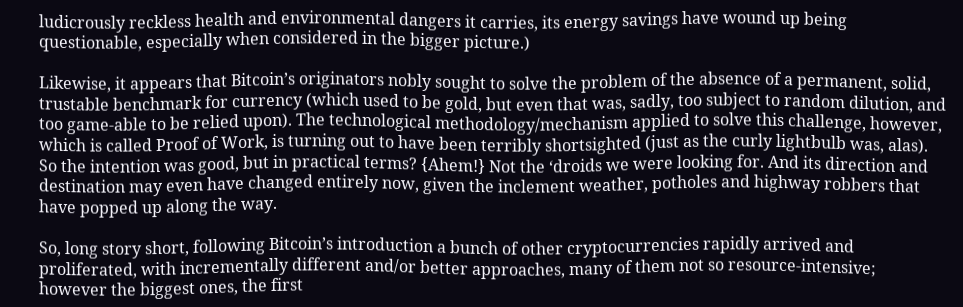ludicrously reckless health and environmental dangers it carries, its energy savings have wound up being questionable, especially when considered in the bigger picture.)

Likewise, it appears that Bitcoin’s originators nobly sought to solve the problem of the absence of a permanent, solid, trustable benchmark for currency (which used to be gold, but even that was, sadly, too subject to random dilution, and too game-able to be relied upon). The technological methodology/mechanism applied to solve this challenge, however, which is called Proof of Work, is turning out to have been terribly shortsighted (just as the curly lightbulb was, alas). So the intention was good, but in practical terms? {Ahem!} Not the ‘droids we were looking for. And its direction and destination may even have changed entirely now, given the inclement weather, potholes and highway robbers that have popped up along the way.

So, long story short, following Bitcoin’s introduction a bunch of other cryptocurrencies rapidly arrived and proliferated, with incrementally different and/or better approaches, many of them not so resource-intensive; however the biggest ones, the first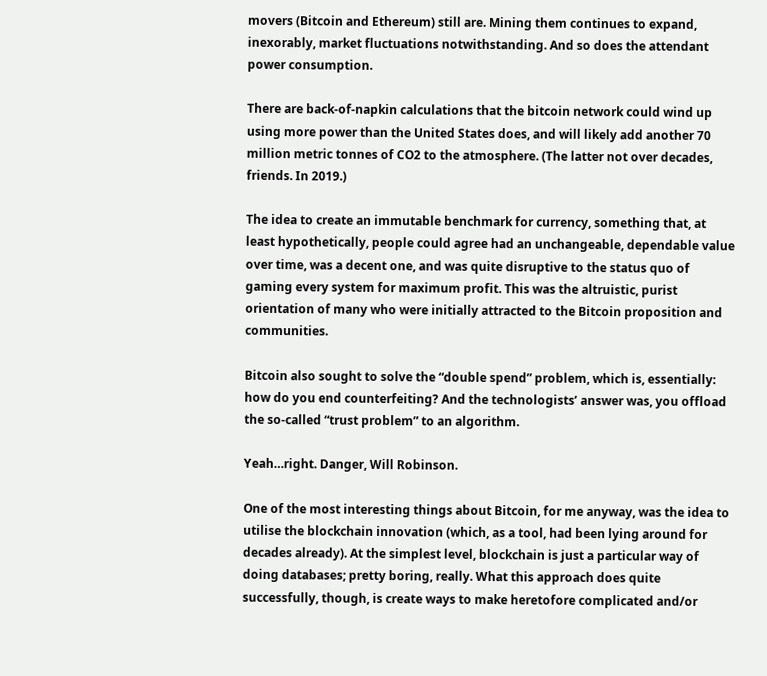movers (Bitcoin and Ethereum) still are. Mining them continues to expand, inexorably, market fluctuations notwithstanding. And so does the attendant power consumption.

There are back-of-napkin calculations that the bitcoin network could wind up using more power than the United States does, and will likely add another 70 million metric tonnes of CO2 to the atmosphere. (The latter not over decades, friends. In 2019.)

The idea to create an immutable benchmark for currency, something that, at least hypothetically, people could agree had an unchangeable, dependable value over time, was a decent one, and was quite disruptive to the status quo of gaming every system for maximum profit. This was the altruistic, purist orientation of many who were initially attracted to the Bitcoin proposition and communities.

Bitcoin also sought to solve the “double spend” problem, which is, essentially: how do you end counterfeiting? And the technologists’ answer was, you offload the so-called “trust problem” to an algorithm.

Yeah…right. Danger, Will Robinson.

One of the most interesting things about Bitcoin, for me anyway, was the idea to utilise the blockchain innovation (which, as a tool, had been lying around for decades already). At the simplest level, blockchain is just a particular way of doing databases; pretty boring, really. What this approach does quite successfully, though, is create ways to make heretofore complicated and/or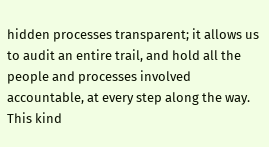hidden processes transparent; it allows us to audit an entire trail, and hold all the people and processes involved accountable, at every step along the way. This kind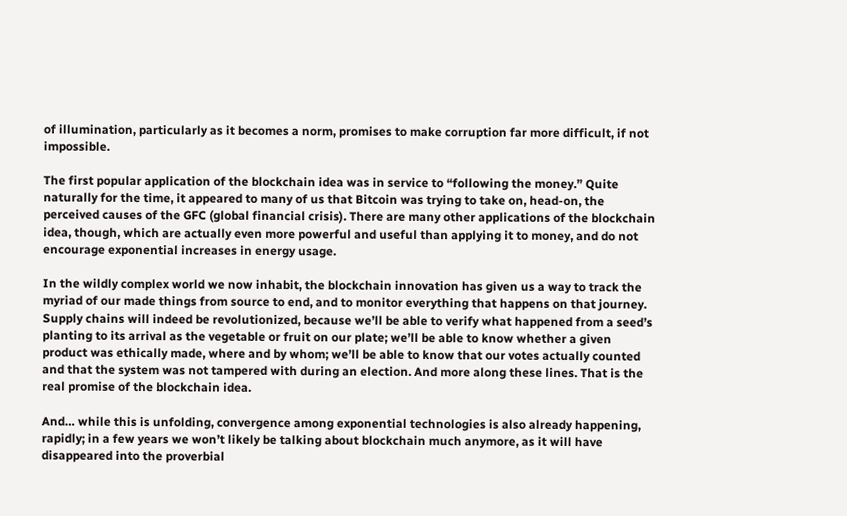of illumination, particularly as it becomes a norm, promises to make corruption far more difficult, if not impossible.

The first popular application of the blockchain idea was in service to “following the money.” Quite naturally for the time, it appeared to many of us that Bitcoin was trying to take on, head-on, the perceived causes of the GFC (global financial crisis). There are many other applications of the blockchain idea, though, which are actually even more powerful and useful than applying it to money, and do not encourage exponential increases in energy usage.

In the wildly complex world we now inhabit, the blockchain innovation has given us a way to track the myriad of our made things from source to end, and to monitor everything that happens on that journey. Supply chains will indeed be revolutionized, because we’ll be able to verify what happened from a seed’s planting to its arrival as the vegetable or fruit on our plate; we’ll be able to know whether a given product was ethically made, where and by whom; we’ll be able to know that our votes actually counted and that the system was not tampered with during an election. And more along these lines. That is the real promise of the blockchain idea.

And… while this is unfolding, convergence among exponential technologies is also already happening, rapidly; in a few years we won’t likely be talking about blockchain much anymore, as it will have disappeared into the proverbial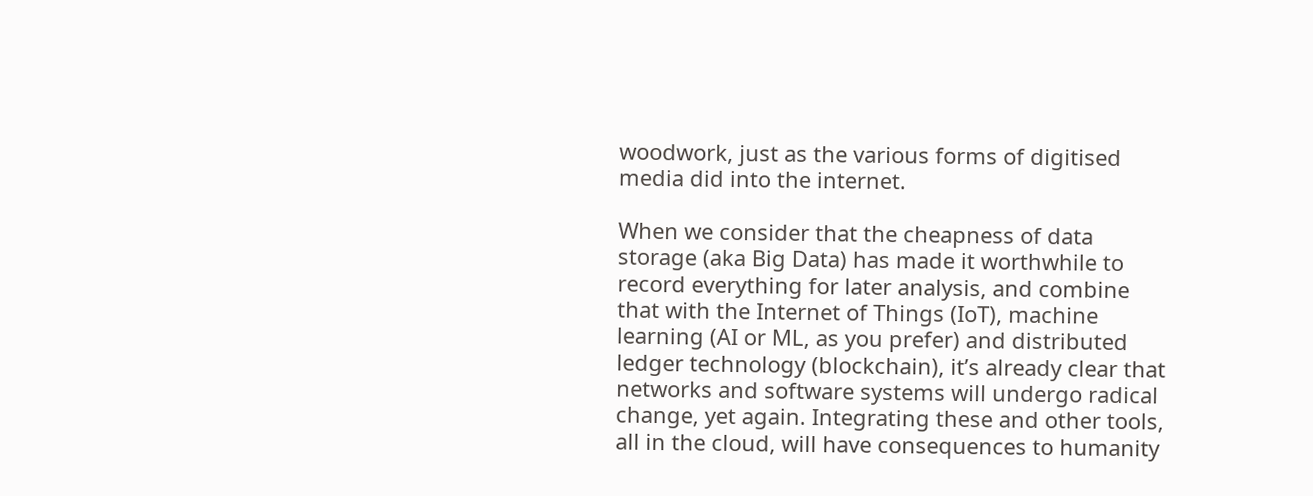woodwork, just as the various forms of digitised media did into the internet.

When we consider that the cheapness of data storage (aka Big Data) has made it worthwhile to record everything for later analysis, and combine that with the Internet of Things (IoT), machine learning (AI or ML, as you prefer) and distributed ledger technology (blockchain), it’s already clear that networks and software systems will undergo radical change, yet again. Integrating these and other tools, all in the cloud, will have consequences to humanity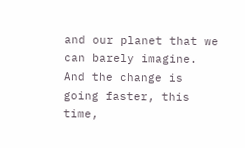and our planet that we can barely imagine. And the change is going faster, this time,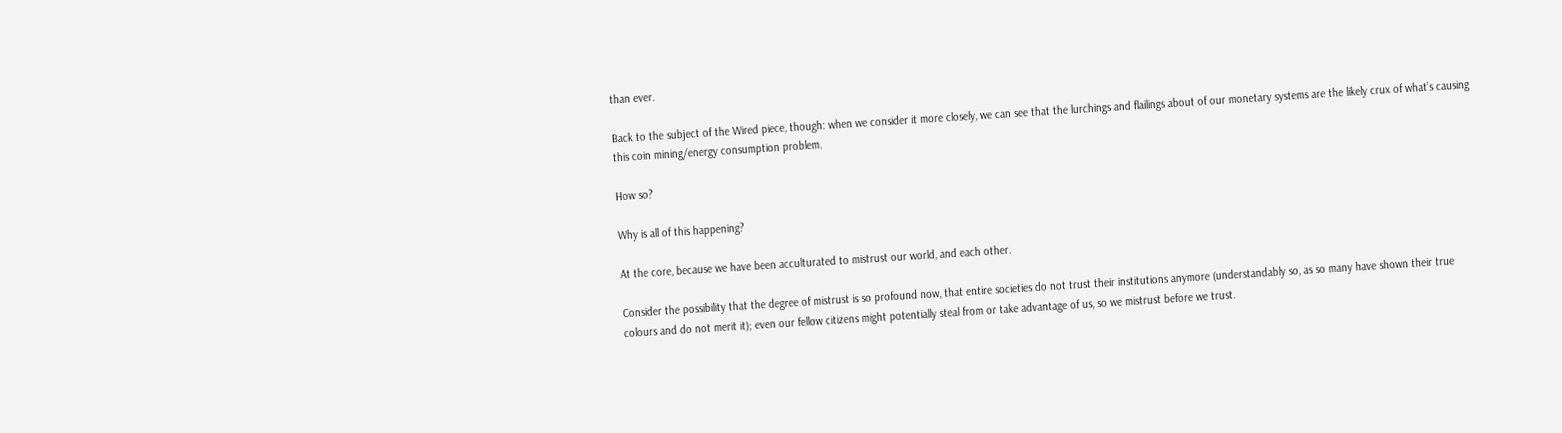than ever.

Back to the subject of the Wired piece, though: when we consider it more closely, we can see that the lurchings and flailings about of our monetary systems are the likely crux of what’s causing this coin mining/energy consumption problem.

How so?

Why is all of this happening?

At the core, because we have been acculturated to mistrust our world, and each other.

Consider the possibility that the degree of mistrust is so profound now, that entire societies do not trust their institutions anymore (understandably so, as so many have shown their true colours and do not merit it); even our fellow citizens might potentially steal from or take advantage of us, so we mistrust before we trust.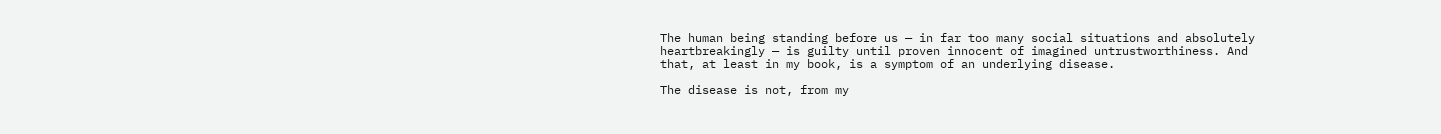The human being standing before us — in far too many social situations and absolutely heartbreakingly — is guilty until proven innocent of imagined untrustworthiness. And that, at least in my book, is a symptom of an underlying disease.

The disease is not, from my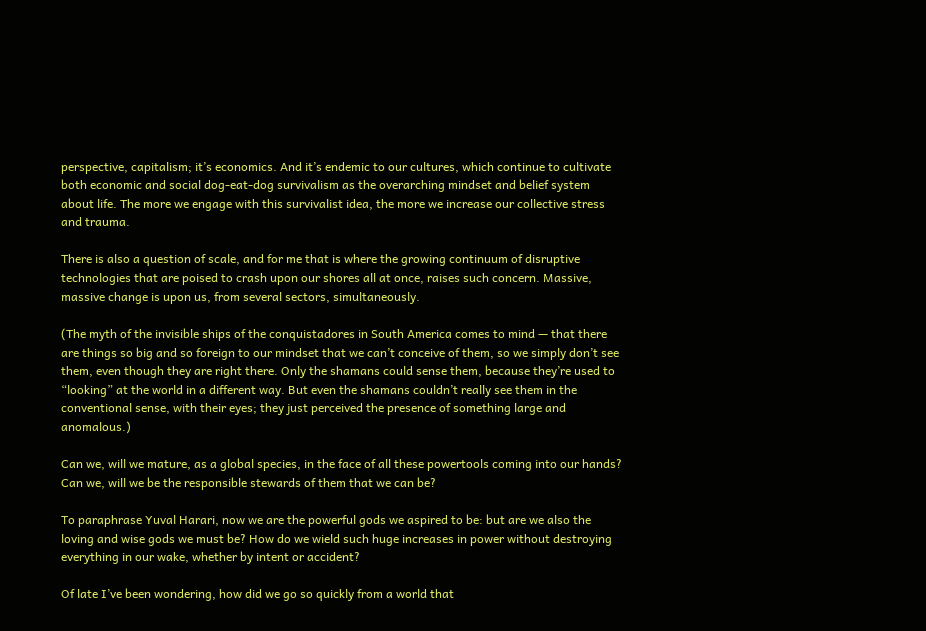perspective, capitalism; it’s economics. And it’s endemic to our cultures, which continue to cultivate both economic and social dog-eat-dog survivalism as the overarching mindset and belief system about life. The more we engage with this survivalist idea, the more we increase our collective stress and trauma.

There is also a question of scale, and for me that is where the growing continuum of disruptive technologies that are poised to crash upon our shores all at once, raises such concern. Massive, massive change is upon us, from several sectors, simultaneously.

(The myth of the invisible ships of the conquistadores in South America comes to mind — that there are things so big and so foreign to our mindset that we can’t conceive of them, so we simply don’t see them, even though they are right there. Only the shamans could sense them, because they’re used to “looking” at the world in a different way. But even the shamans couldn’t really see them in the conventional sense, with their eyes; they just perceived the presence of something large and anomalous.)

Can we, will we mature, as a global species, in the face of all these powertools coming into our hands? Can we, will we be the responsible stewards of them that we can be?

To paraphrase Yuval Harari, now we are the powerful gods we aspired to be: but are we also the loving and wise gods we must be? How do we wield such huge increases in power without destroying everything in our wake, whether by intent or accident?

Of late I’ve been wondering, how did we go so quickly from a world that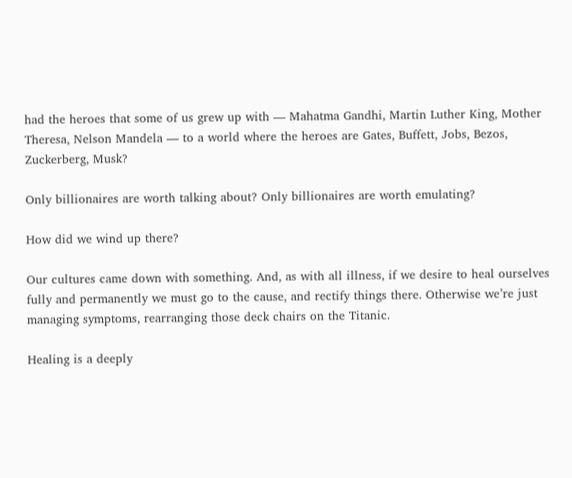had the heroes that some of us grew up with — Mahatma Gandhi, Martin Luther King, Mother Theresa, Nelson Mandela — to a world where the heroes are Gates, Buffett, Jobs, Bezos, Zuckerberg, Musk?

Only billionaires are worth talking about? Only billionaires are worth emulating?

How did we wind up there?

Our cultures came down with something. And, as with all illness, if we desire to heal ourselves fully and permanently we must go to the cause, and rectify things there. Otherwise we’re just managing symptoms, rearranging those deck chairs on the Titanic.

Healing is a deeply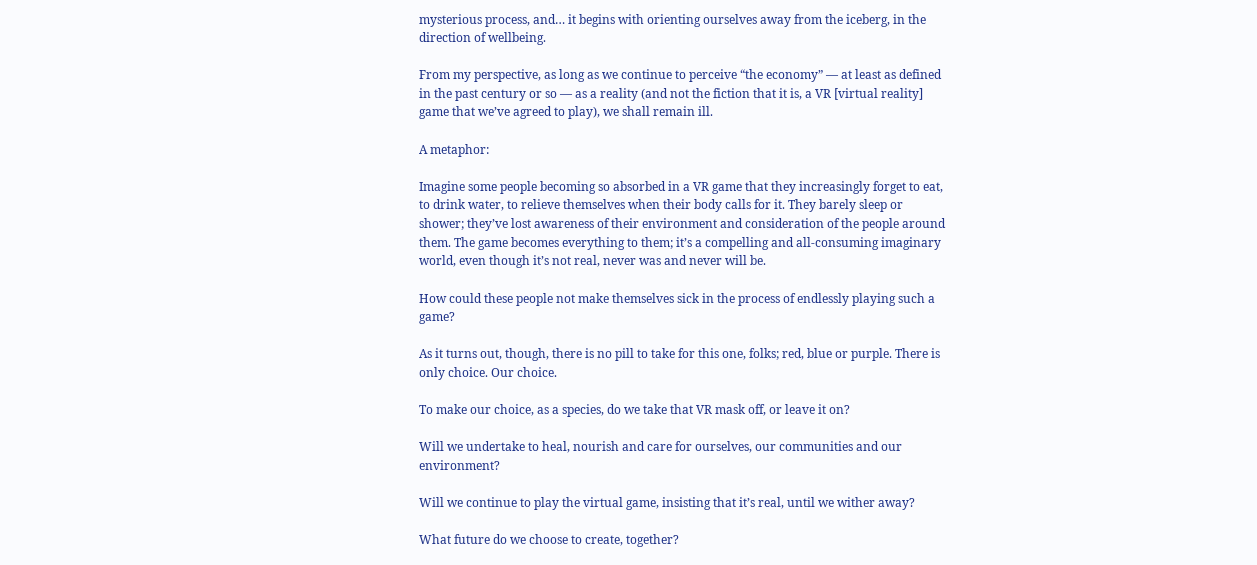mysterious process, and… it begins with orienting ourselves away from the iceberg, in the direction of wellbeing.

From my perspective, as long as we continue to perceive “the economy” — at least as defined in the past century or so — as a reality (and not the fiction that it is, a VR [virtual reality] game that we’ve agreed to play), we shall remain ill.

A metaphor:

Imagine some people becoming so absorbed in a VR game that they increasingly forget to eat, to drink water, to relieve themselves when their body calls for it. They barely sleep or shower; they’ve lost awareness of their environment and consideration of the people around them. The game becomes everything to them; it’s a compelling and all-consuming imaginary world, even though it’s not real, never was and never will be.

How could these people not make themselves sick in the process of endlessly playing such a game?

As it turns out, though, there is no pill to take for this one, folks; red, blue or purple. There is only choice. Our choice.

To make our choice, as a species, do we take that VR mask off, or leave it on?

Will we undertake to heal, nourish and care for ourselves, our communities and our environment?

Will we continue to play the virtual game, insisting that it’s real, until we wither away?

What future do we choose to create, together?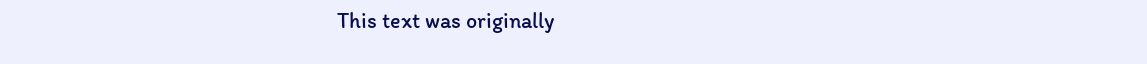This text was originally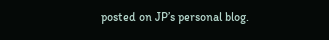posted on JP’s personal blog.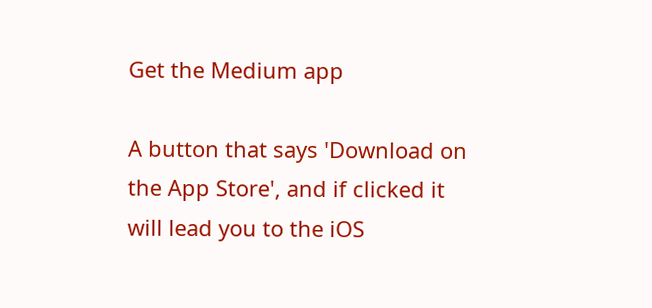Get the Medium app

A button that says 'Download on the App Store', and if clicked it will lead you to the iOS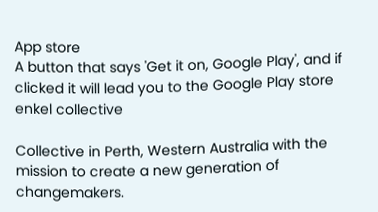App store
A button that says 'Get it on, Google Play', and if clicked it will lead you to the Google Play store
enkel collective

Collective in Perth, Western Australia with the mission to create a new generation of changemakers.